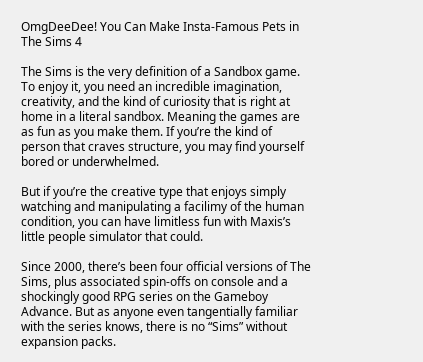OmgDeeDee! You Can Make Insta-Famous Pets in The Sims 4

The Sims is the very definition of a Sandbox game. To enjoy it, you need an incredible imagination, creativity, and the kind of curiosity that is right at home in a literal sandbox. Meaning the games are as fun as you make them. If you’re the kind of person that craves structure, you may find yourself bored or underwhelmed.

But if you’re the creative type that enjoys simply watching and manipulating a facilimy of the human condition, you can have limitless fun with Maxis’s little people simulator that could.

Since 2000, there’s been four official versions of The Sims, plus associated spin-offs on console and a shockingly good RPG series on the Gameboy Advance. But as anyone even tangentially familiar with the series knows, there is no “Sims” without expansion packs.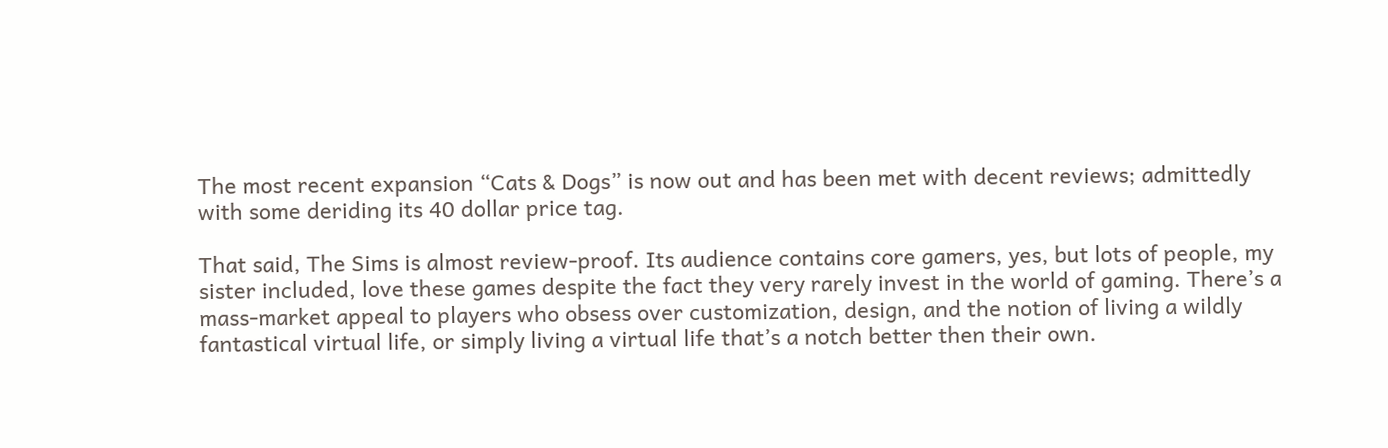The most recent expansion “Cats & Dogs” is now out and has been met with decent reviews; admittedly with some deriding its 40 dollar price tag.

That said, The Sims is almost review-proof. Its audience contains core gamers, yes, but lots of people, my sister included, love these games despite the fact they very rarely invest in the world of gaming. There’s a mass-market appeal to players who obsess over customization, design, and the notion of living a wildly fantastical virtual life, or simply living a virtual life that’s a notch better then their own.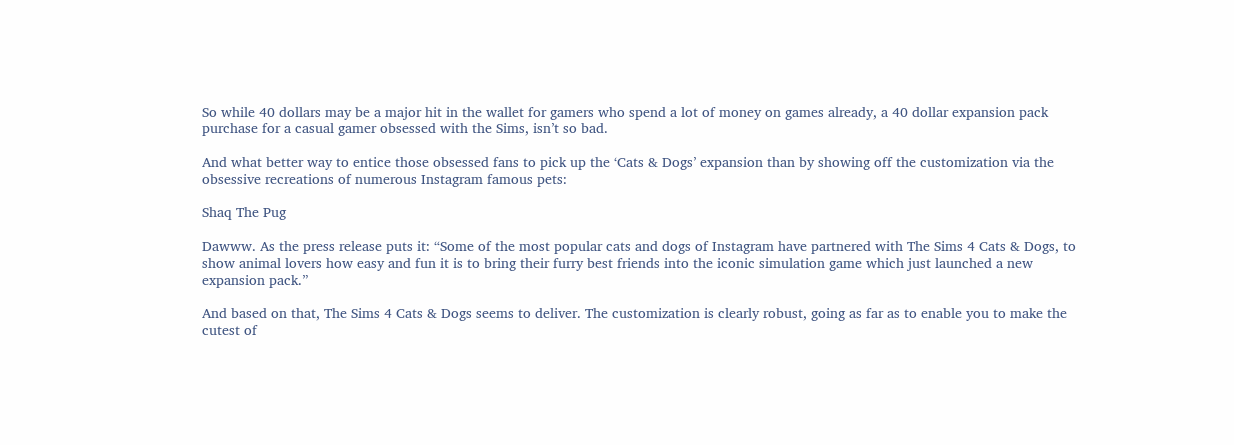So while 40 dollars may be a major hit in the wallet for gamers who spend a lot of money on games already, a 40 dollar expansion pack purchase for a casual gamer obsessed with the Sims, isn’t so bad.

And what better way to entice those obsessed fans to pick up the ‘Cats & Dogs’ expansion than by showing off the customization via the obsessive recreations of numerous Instagram famous pets:

Shaq The Pug

Dawww. As the press release puts it: “Some of the most popular cats and dogs of Instagram have partnered with The Sims 4 Cats & Dogs, to show animal lovers how easy and fun it is to bring their furry best friends into the iconic simulation game which just launched a new expansion pack.”

And based on that, The Sims 4 Cats & Dogs seems to deliver. The customization is clearly robust, going as far as to enable you to make the cutest of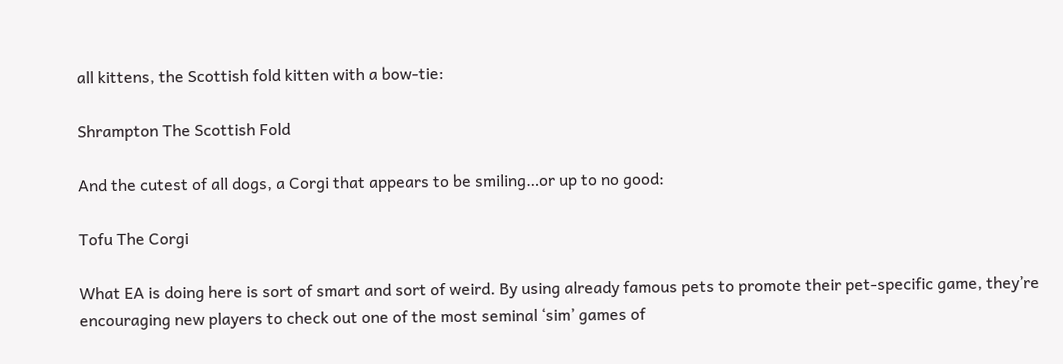all kittens, the Scottish fold kitten with a bow-tie:

Shrampton The Scottish Fold

And the cutest of all dogs, a Corgi that appears to be smiling…or up to no good:

Tofu The Corgi

What EA is doing here is sort of smart and sort of weird. By using already famous pets to promote their pet-specific game, they’re encouraging new players to check out one of the most seminal ‘sim’ games of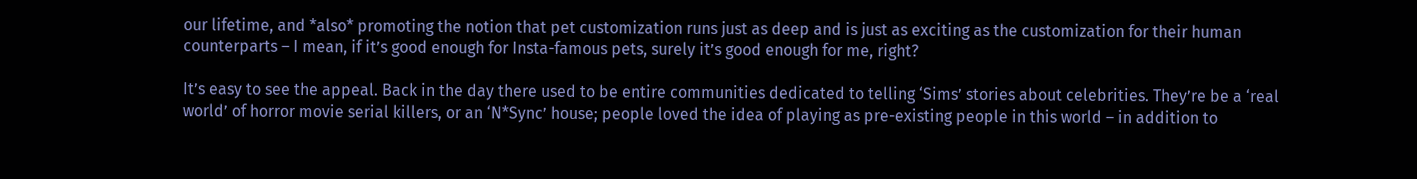our lifetime, and *also* promoting the notion that pet customization runs just as deep and is just as exciting as the customization for their human counterparts – I mean, if it’s good enough for Insta-famous pets, surely it’s good enough for me, right?

It’s easy to see the appeal. Back in the day there used to be entire communities dedicated to telling ‘Sims’ stories about celebrities. They’re be a ‘real world’ of horror movie serial killers, or an ‘N*Sync’ house; people loved the idea of playing as pre-existing people in this world – in addition to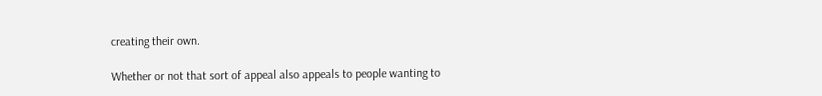creating their own.

Whether or not that sort of appeal also appeals to people wanting to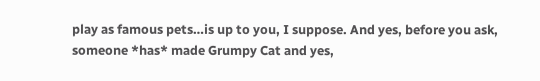play as famous pets…is up to you, I suppose. And yes, before you ask, someone *has* made Grumpy Cat and yes,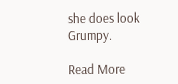she does look Grumpy.

Read More